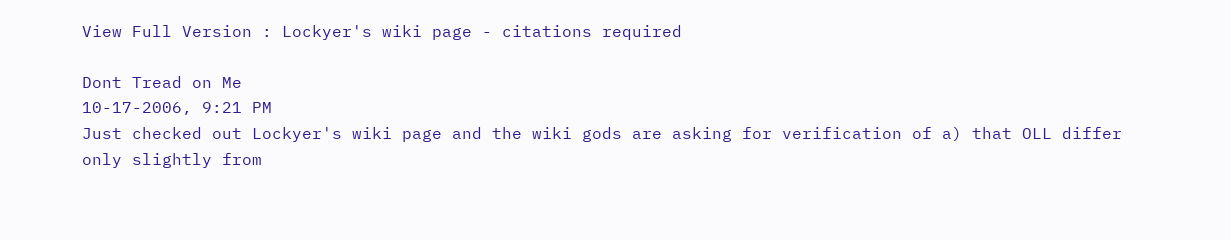View Full Version : Lockyer's wiki page - citations required

Dont Tread on Me
10-17-2006, 9:21 PM
Just checked out Lockyer's wiki page and the wiki gods are asking for verification of a) that OLL differ only slightly from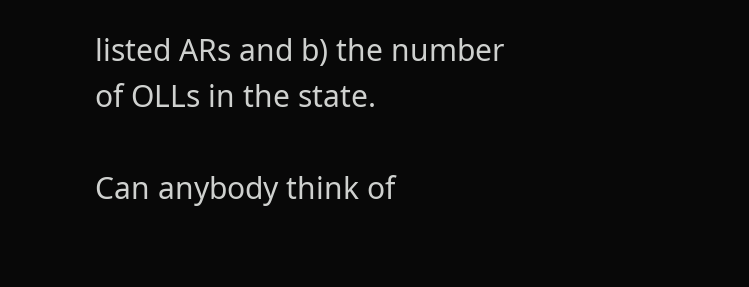listed ARs and b) the number of OLLs in the state.

Can anybody think of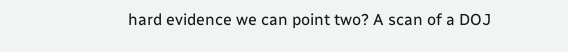hard evidence we can point two? A scan of a DOJ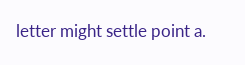letter might settle point a.